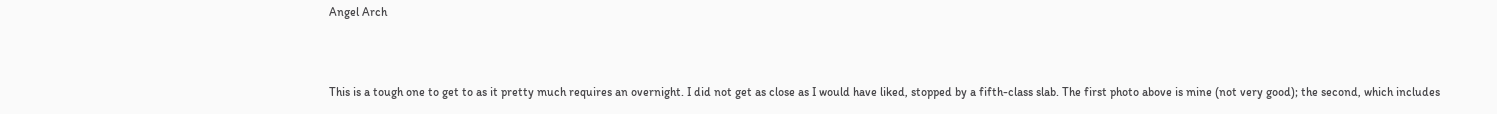Angel Arch



This is a tough one to get to as it pretty much requires an overnight. I did not get as close as I would have liked, stopped by a fifth-class slab. The first photo above is mine (not very good); the second, which includes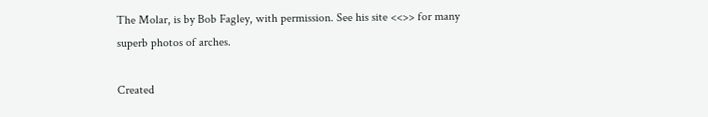The Molar, is by Bob Fagley, with permission. See his site <<>> for many superb photos of arches.

Created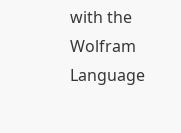with the Wolfram Language